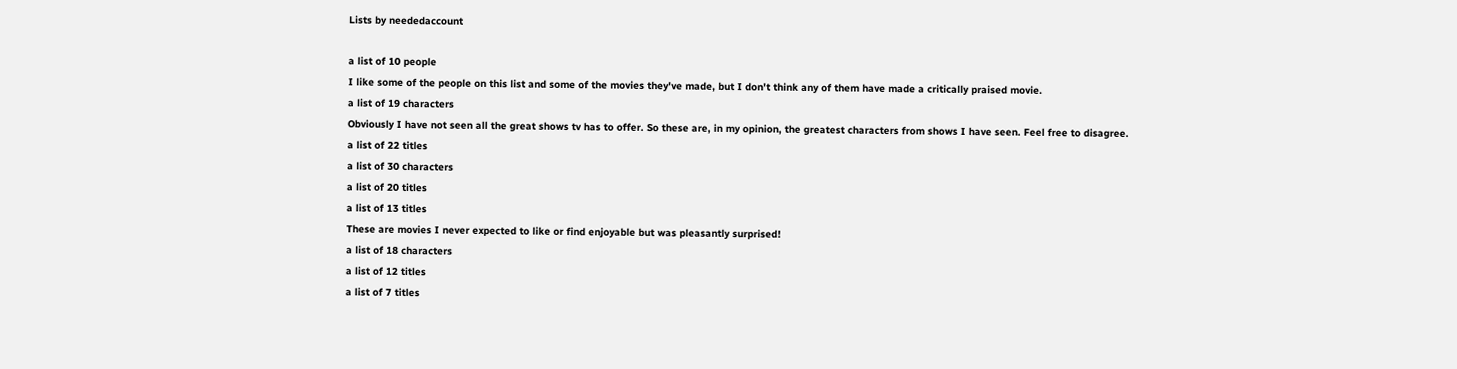Lists by neededaccount

a list of 10 people
I like some of the people on this list and some of the movies they've made, but I don't think any of them have made a critically praised movie.
a list of 19 characters
Obviously I have not seen all the great shows tv has to offer. So these are, in my opinion, the greatest characters from shows I have seen. Feel free to disagree.
a list of 22 titles
a list of 30 characters
a list of 20 titles
a list of 13 titles
These are movies I never expected to like or find enjoyable but was pleasantly surprised!
a list of 18 characters
a list of 12 titles
a list of 7 titles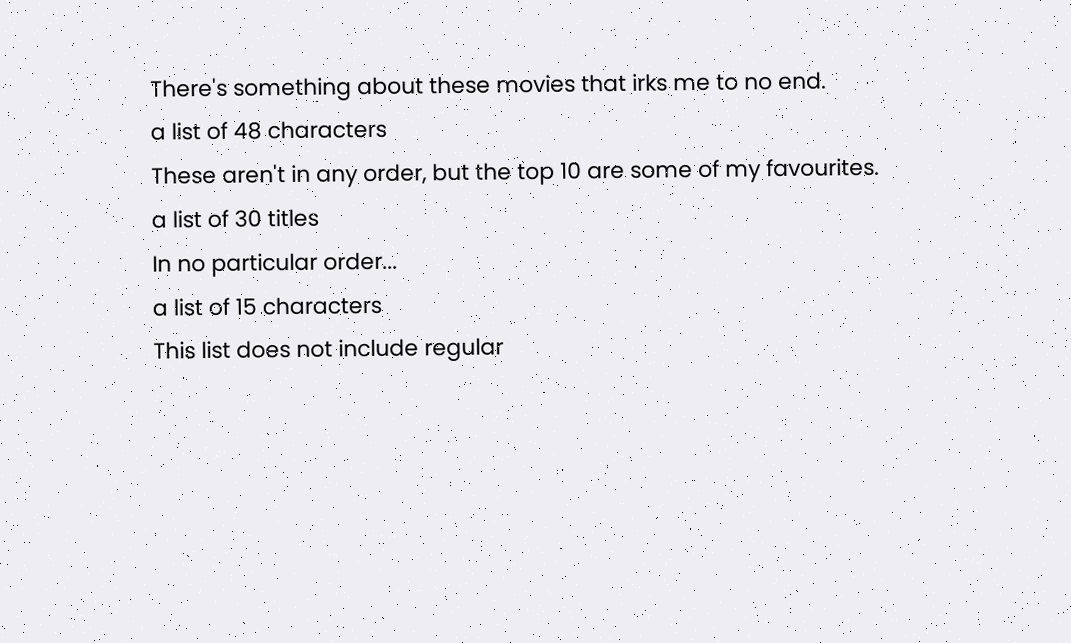There's something about these movies that irks me to no end.
a list of 48 characters
These aren't in any order, but the top 10 are some of my favourites.
a list of 30 titles
In no particular order...
a list of 15 characters
This list does not include regular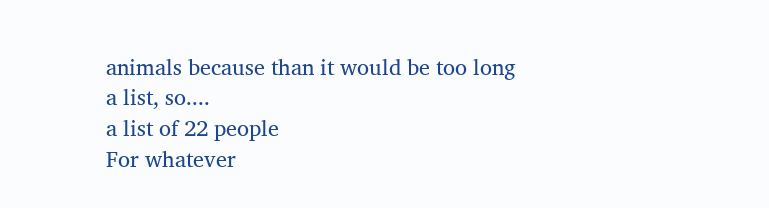animals because than it would be too long a list, so....
a list of 22 people
For whatever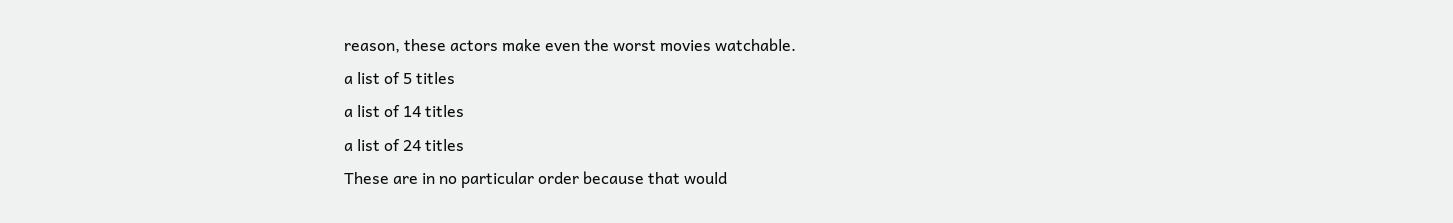reason, these actors make even the worst movies watchable.
a list of 5 titles
a list of 14 titles
a list of 24 titles
These are in no particular order because that would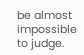be almost impossible to judge.